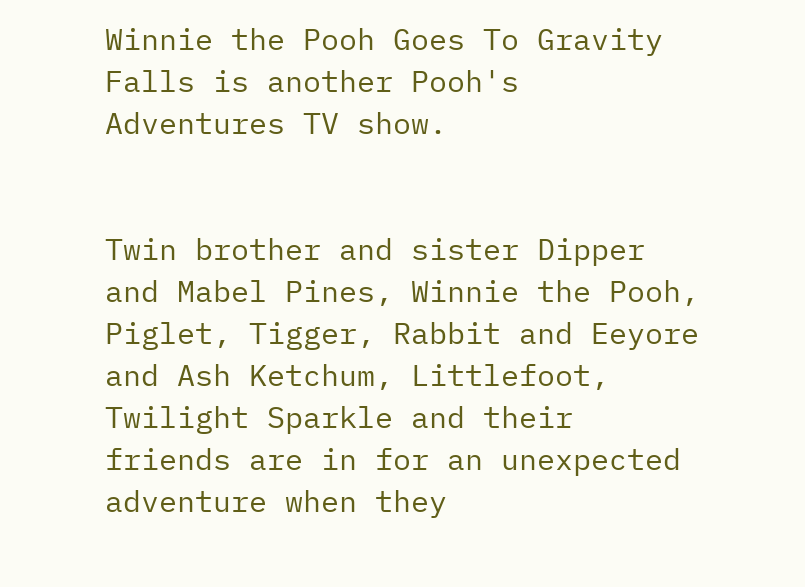Winnie the Pooh Goes To Gravity Falls is another Pooh's Adventures TV show.


Twin brother and sister Dipper and Mabel Pines, Winnie the Pooh, Piglet, Tigger, Rabbit and Eeyore and Ash Ketchum, Littlefoot, Twilight Sparkle and their friends are in for an unexpected adventure when they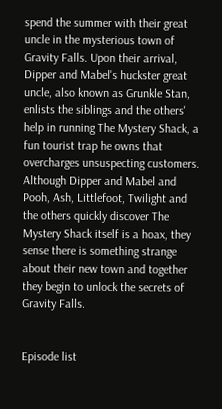spend the summer with their great uncle in the mysterious town of Gravity Falls. Upon their arrival, Dipper and Mabel's huckster great uncle, also known as Grunkle Stan, enlists the siblings and the others' help in running The Mystery Shack, a fun tourist trap he owns that overcharges unsuspecting customers. Although Dipper and Mabel and Pooh, Ash, Littlefoot, Twilight and the others quickly discover The Mystery Shack itself is a hoax, they sense there is something strange about their new town and together they begin to unlock the secrets of Gravity Falls.


Episode list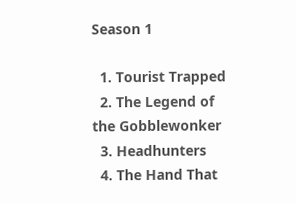Season 1

  1. Tourist Trapped
  2. The Legend of the Gobblewonker
  3. Headhunters
  4. The Hand That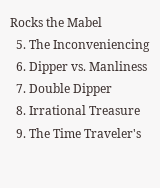Rocks the Mabel
  5. The Inconveniencing
  6. Dipper vs. Manliness
  7. Double Dipper
  8. Irrational Treasure
  9. The Time Traveler's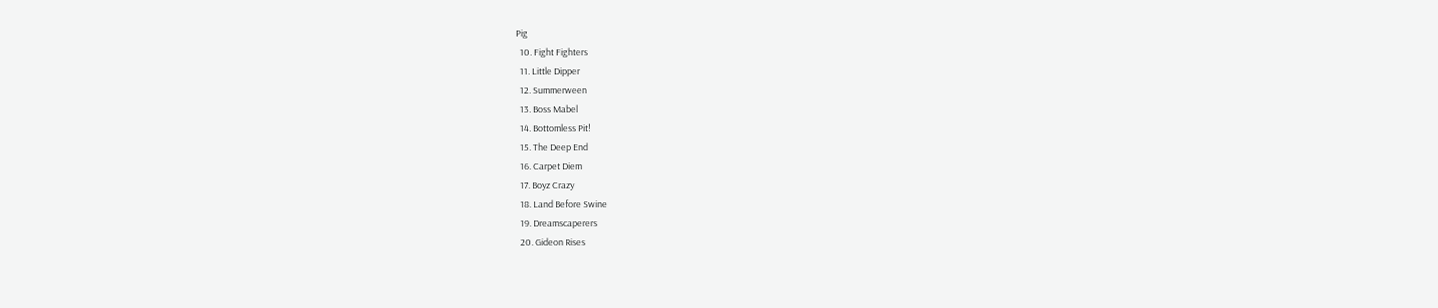Pig
  10. Fight Fighters
  11. Little Dipper
  12. Summerween
  13. Boss Mabel
  14. Bottomless Pit!
  15. The Deep End
  16. Carpet Diem
  17. Boyz Crazy
  18. Land Before Swine
  19. Dreamscaperers
  20. Gideon Rises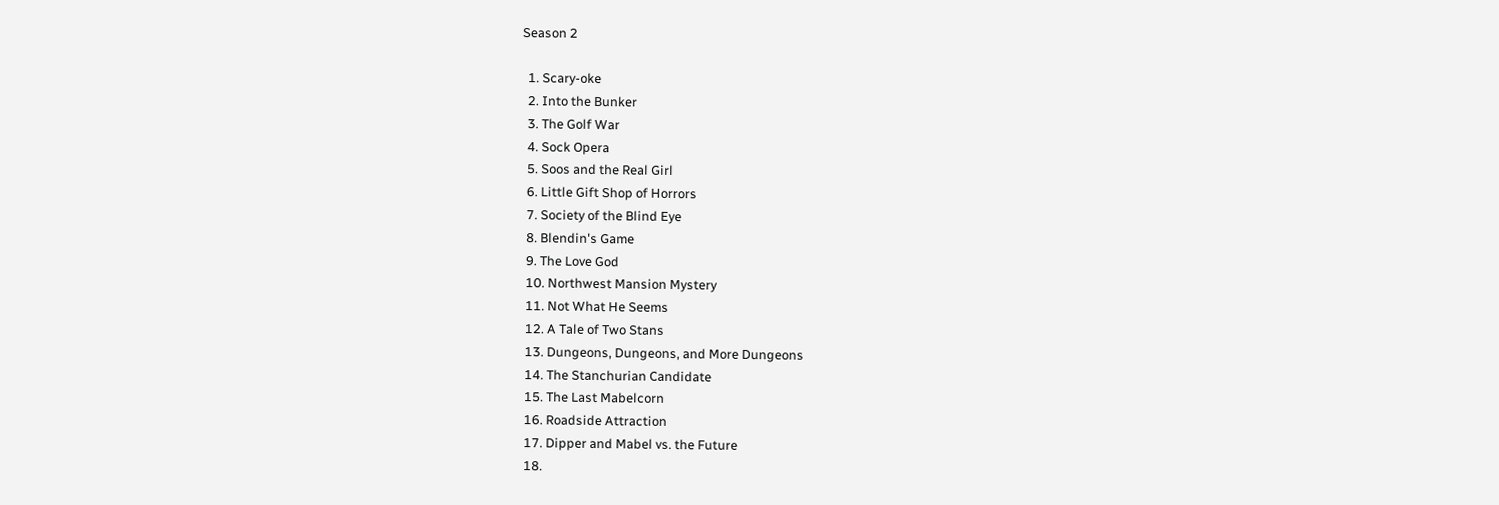Season 2

  1. Scary-oke
  2. Into the Bunker
  3. The Golf War
  4. Sock Opera
  5. Soos and the Real Girl
  6. Little Gift Shop of Horrors
  7. Society of the Blind Eye
  8. Blendin's Game
  9. The Love God
  10. Northwest Mansion Mystery
  11. Not What He Seems
  12. A Tale of Two Stans
  13. Dungeons, Dungeons, and More Dungeons
  14. The Stanchurian Candidate
  15. The Last Mabelcorn
  16. Roadside Attraction
  17. Dipper and Mabel vs. the Future
  18.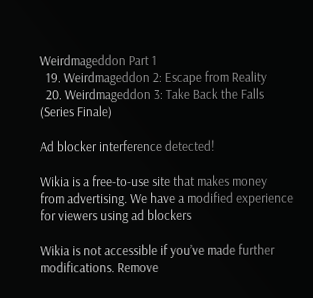Weirdmageddon Part 1
  19. Weirdmageddon 2: Escape from Reality
  20. Weirdmageddon 3: Take Back the Falls (Series Finale)

Ad blocker interference detected!

Wikia is a free-to-use site that makes money from advertising. We have a modified experience for viewers using ad blockers

Wikia is not accessible if you’ve made further modifications. Remove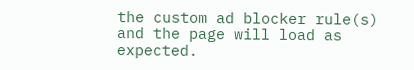the custom ad blocker rule(s) and the page will load as expected.